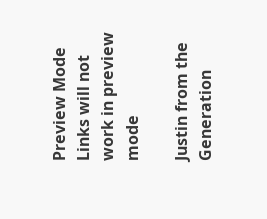Preview Mode Links will not work in preview mode

Justin from the Generation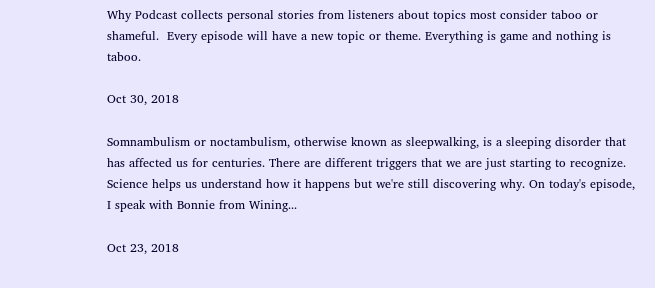Why Podcast collects personal stories from listeners about topics most consider taboo or shameful.  Every episode will have a new topic or theme. Everything is game and nothing is taboo.

Oct 30, 2018

Somnambulism or noctambulism, otherwise known as sleepwalking, is a sleeping disorder that has affected us for centuries. There are different triggers that we are just starting to recognize. Science helps us understand how it happens but we're still discovering why. On today's episode, I speak with Bonnie from Wining...

Oct 23, 2018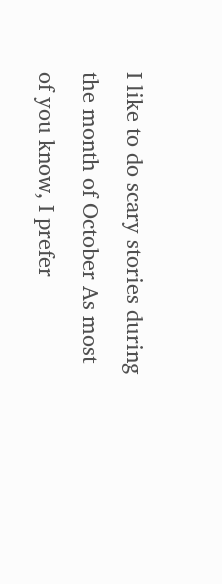I like to do scary stories during the month of October As most of you know, I prefer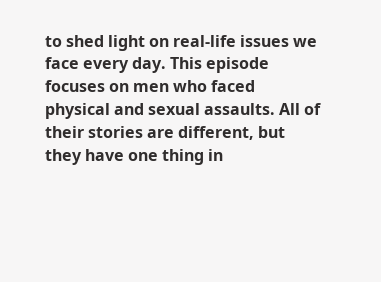to shed light on real-life issues we face every day. This episode focuses on men who faced physical and sexual assaults. All of their stories are different, but they have one thing in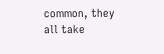common, they all take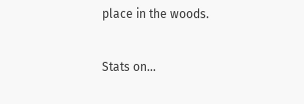place in the woods.

Stats on...